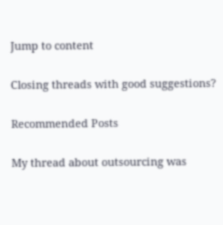Jump to content

Closing threads with good suggestions?

Recommended Posts

My thread about outsourcing was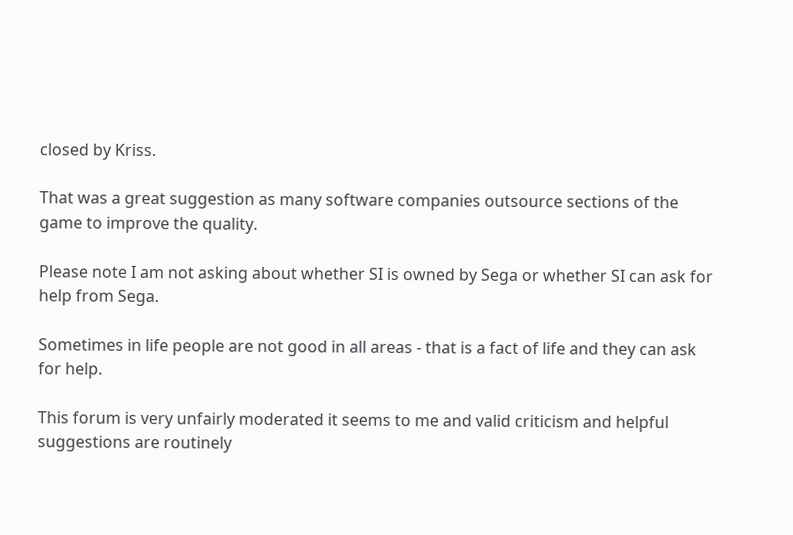closed by Kriss.

That was a great suggestion as many software companies outsource sections of the game to improve the quality.

Please note I am not asking about whether SI is owned by Sega or whether SI can ask for help from Sega.

Sometimes in life people are not good in all areas - that is a fact of life and they can ask for help.

This forum is very unfairly moderated it seems to me and valid criticism and helpful suggestions are routinely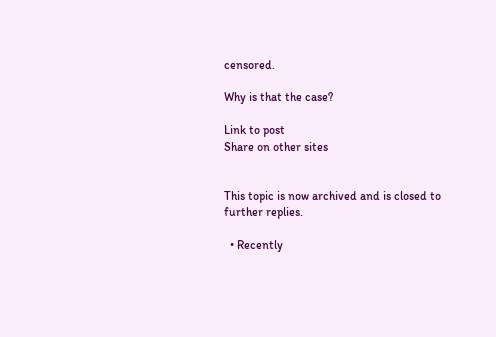censored.

Why is that the case?

Link to post
Share on other sites


This topic is now archived and is closed to further replies.

  • Recently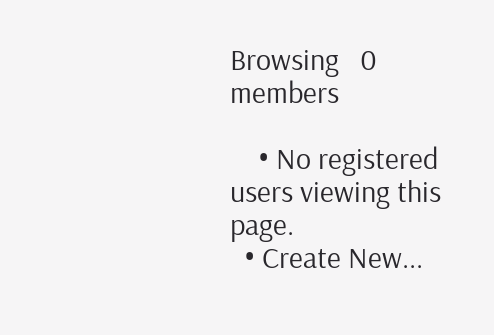Browsing   0 members

    • No registered users viewing this page.
  • Create New...